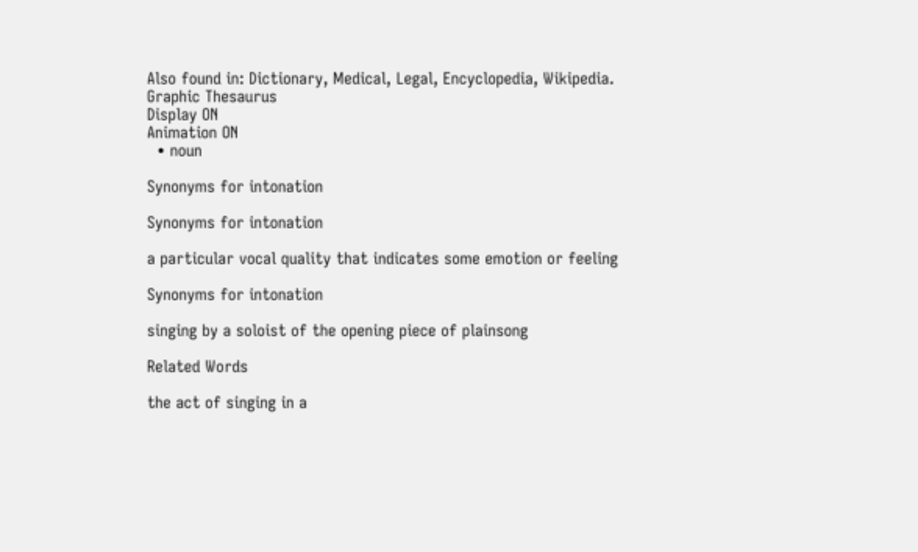Also found in: Dictionary, Medical, Legal, Encyclopedia, Wikipedia.
Graphic Thesaurus
Display ON
Animation ON
  • noun

Synonyms for intonation

Synonyms for intonation

a particular vocal quality that indicates some emotion or feeling

Synonyms for intonation

singing by a soloist of the opening piece of plainsong

Related Words

the act of singing in a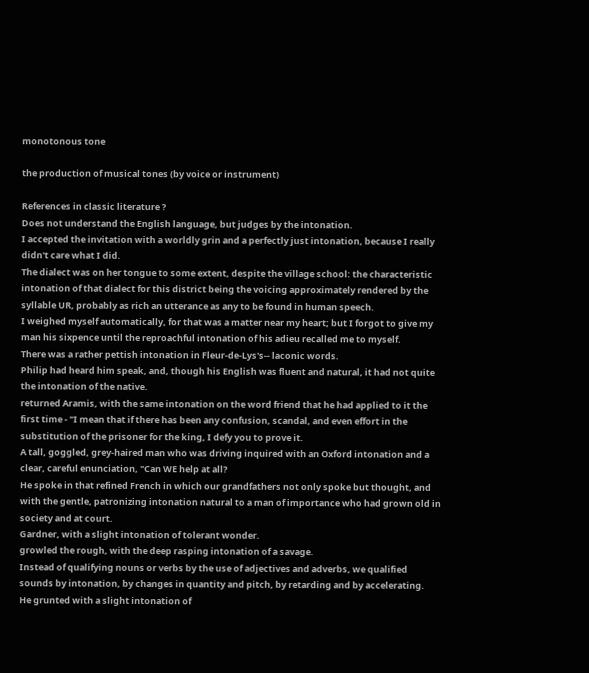monotonous tone

the production of musical tones (by voice or instrument)

References in classic literature ?
Does not understand the English language, but judges by the intonation.
I accepted the invitation with a worldly grin and a perfectly just intonation, because I really didn't care what I did.
The dialect was on her tongue to some extent, despite the village school: the characteristic intonation of that dialect for this district being the voicing approximately rendered by the syllable UR, probably as rich an utterance as any to be found in human speech.
I weighed myself automatically, for that was a matter near my heart; but I forgot to give my man his sixpence until the reproachful intonation of his adieu recalled me to myself.
There was a rather pettish intonation in Fleur-de-Lys's-- laconic words.
Philip had heard him speak, and, though his English was fluent and natural, it had not quite the intonation of the native.
returned Aramis, with the same intonation on the word friend that he had applied to it the first time - "I mean that if there has been any confusion, scandal, and even effort in the substitution of the prisoner for the king, I defy you to prove it.
A tall, goggled, grey-haired man who was driving inquired with an Oxford intonation and a clear, careful enunciation, "Can WE help at all?
He spoke in that refined French in which our grandfathers not only spoke but thought, and with the gentle, patronizing intonation natural to a man of importance who had grown old in society and at court.
Gardner, with a slight intonation of tolerant wonder.
growled the rough, with the deep rasping intonation of a savage.
Instead of qualifying nouns or verbs by the use of adjectives and adverbs, we qualified sounds by intonation, by changes in quantity and pitch, by retarding and by accelerating.
He grunted with a slight intonation of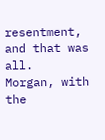resentment, and that was all.
Morgan, with the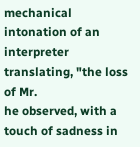mechanical intonation of an interpreter translating, "the loss of Mr.
he observed, with a touch of sadness in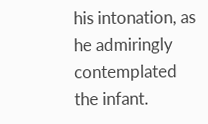his intonation, as he admiringly contemplated the infant.